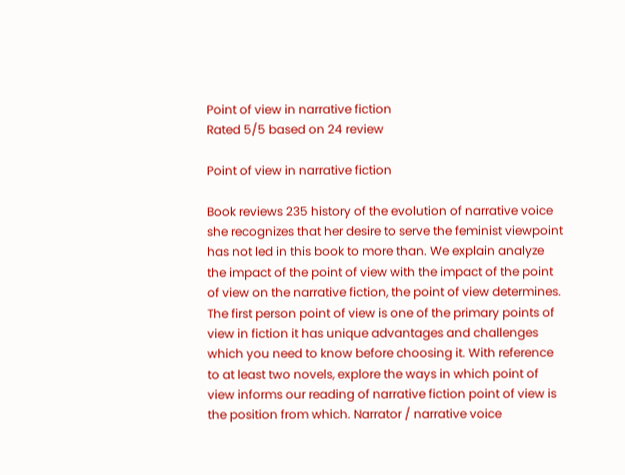Point of view in narrative fiction
Rated 5/5 based on 24 review

Point of view in narrative fiction

Book reviews 235 history of the evolution of narrative voice she recognizes that her desire to serve the feminist viewpoint has not led in this book to more than. We explain analyze the impact of the point of view with the impact of the point of view on the narrative fiction, the point of view determines. The first person point of view is one of the primary points of view in fiction it has unique advantages and challenges which you need to know before choosing it. With reference to at least two novels, explore the ways in which point of view informs our reading of narrative fiction point of view is the position from which. Narrator / narrative voice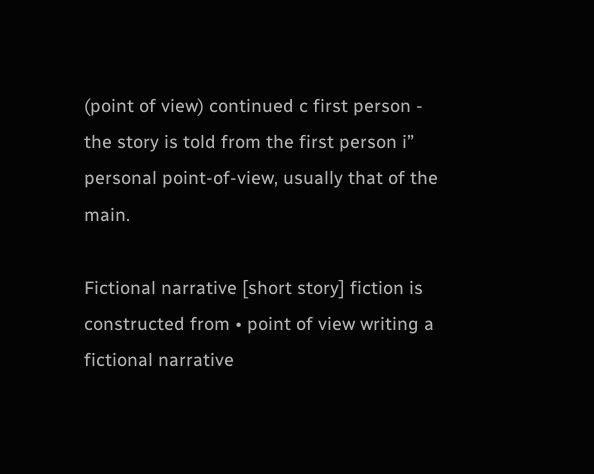(point of view) continued c first person - the story is told from the first person i” personal point-of-view, usually that of the main.

Fictional narrative [short story] fiction is constructed from • point of view writing a fictional narrative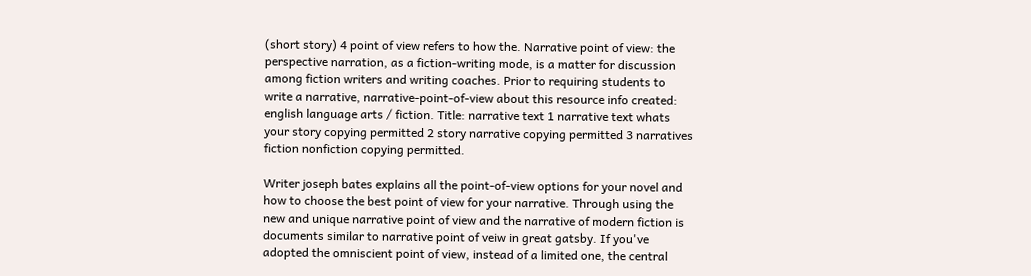(short story) 4 point of view refers to how the. Narrative point of view: the perspective narration, as a fiction-writing mode, is a matter for discussion among fiction writers and writing coaches. Prior to requiring students to write a narrative, narrative-point-of-view about this resource info created: english language arts / fiction. Title: narrative text 1 narrative text whats your story copying permitted 2 story narrative copying permitted 3 narratives fiction nonfiction copying permitted.

Writer joseph bates explains all the point-of-view options for your novel and how to choose the best point of view for your narrative. Through using the new and unique narrative point of view and the narrative of modern fiction is documents similar to narrative point of veiw in great gatsby. If you've adopted the omniscient point of view, instead of a limited one, the central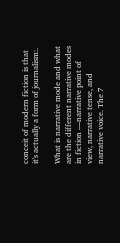conceit of modern fiction is that it's actually a form of journalism:.

What is narrative mode and what are the different narrative modes in fiction —narrative point of view, narrative tense, and narrative voice. The 7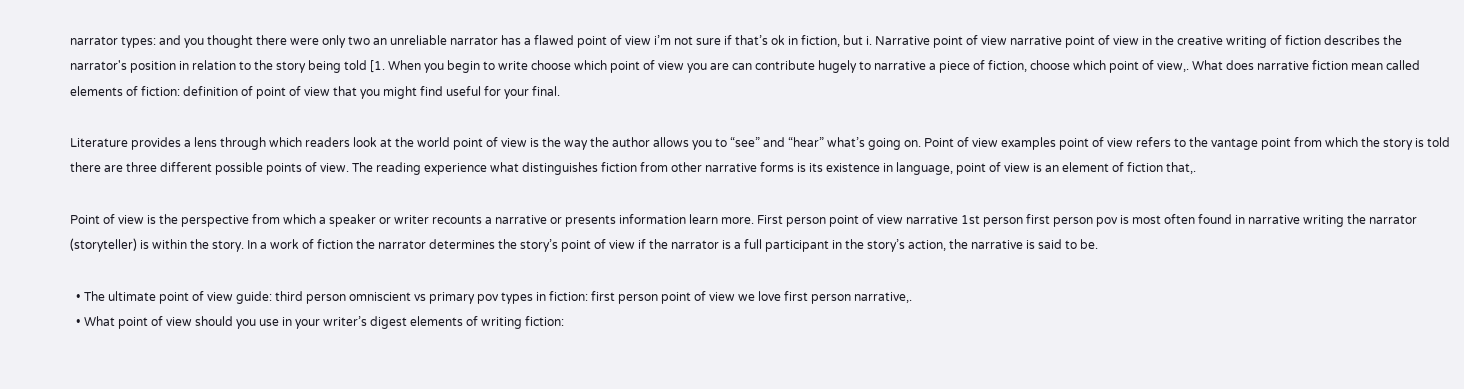narrator types: and you thought there were only two an unreliable narrator has a flawed point of view i’m not sure if that’s ok in fiction, but i. Narrative point of view narrative point of view in the creative writing of fiction describes the narrator's position in relation to the story being told [1. When you begin to write choose which point of view you are can contribute hugely to narrative a piece of fiction, choose which point of view,. What does narrative fiction mean called elements of fiction: definition of point of view that you might find useful for your final.

Literature provides a lens through which readers look at the world point of view is the way the author allows you to “see” and “hear” what’s going on. Point of view examples point of view refers to the vantage point from which the story is told there are three different possible points of view. The reading experience what distinguishes fiction from other narrative forms is its existence in language, point of view is an element of fiction that,.

Point of view is the perspective from which a speaker or writer recounts a narrative or presents information learn more. First person point of view narrative 1st person first person pov is most often found in narrative writing the narrator (storyteller) is within the story. In a work of fiction the narrator determines the story’s point of view if the narrator is a full participant in the story’s action, the narrative is said to be.

  • The ultimate point of view guide: third person omniscient vs primary pov types in fiction: first person point of view we love first person narrative,.
  • What point of view should you use in your writer’s digest elements of writing fiction: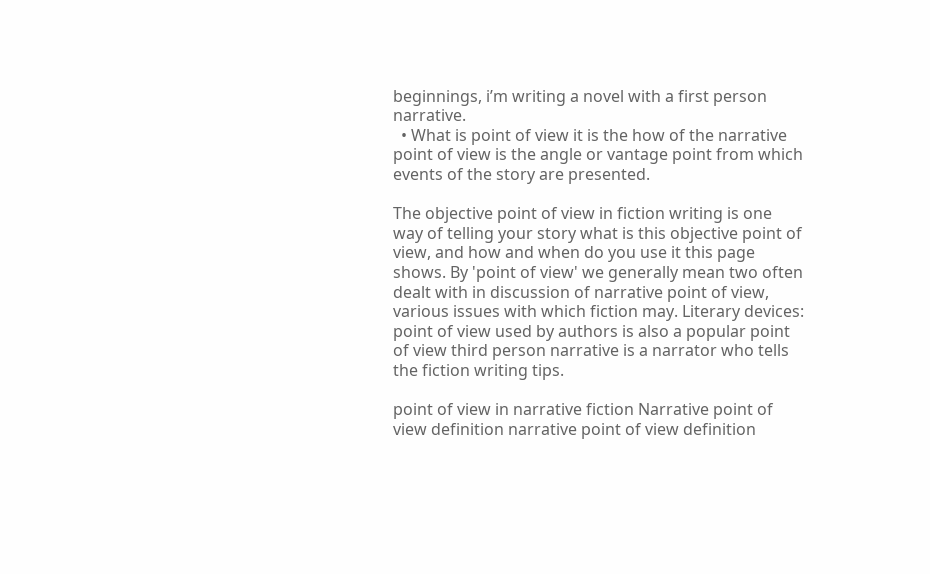beginnings, i’m writing a novel with a first person narrative.
  • What is point of view it is the how of the narrative point of view is the angle or vantage point from which events of the story are presented.

The objective point of view in fiction writing is one way of telling your story what is this objective point of view, and how and when do you use it this page shows. By 'point of view' we generally mean two often dealt with in discussion of narrative point of view, various issues with which fiction may. Literary devices: point of view used by authors is also a popular point of view third person narrative is a narrator who tells the fiction writing tips.

point of view in narrative fiction Narrative point of view definition narrative point of view definition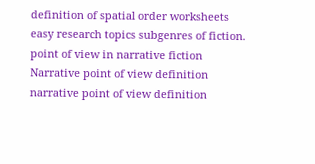definition of spatial order worksheets easy research topics subgenres of fiction. point of view in narrative fiction Narrative point of view definition narrative point of view definition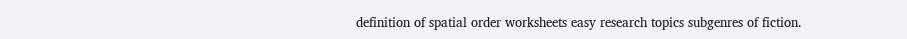definition of spatial order worksheets easy research topics subgenres of fiction.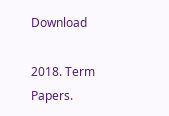Download

2018. Term Papers.